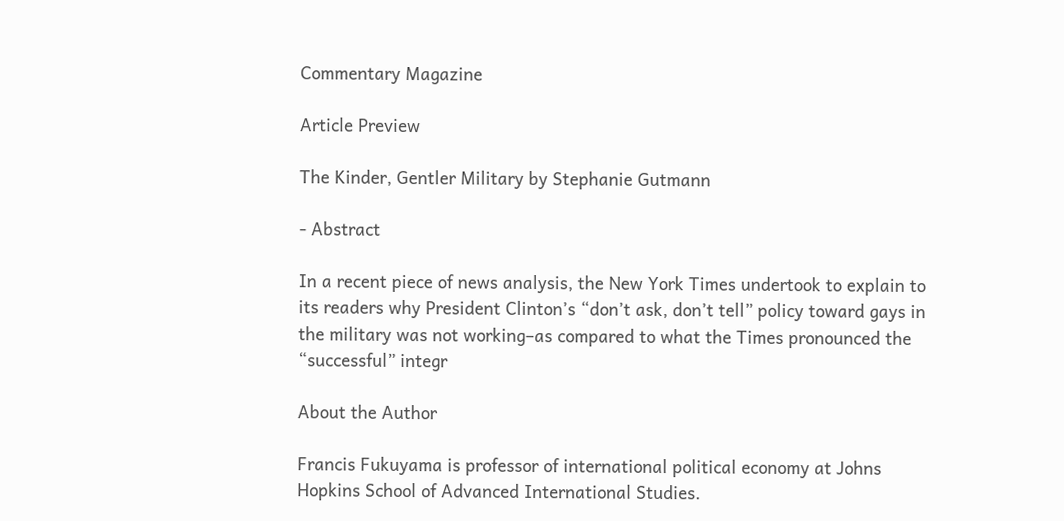Commentary Magazine

Article Preview

The Kinder, Gentler Military by Stephanie Gutmann

- Abstract

In a recent piece of news analysis, the New York Times undertook to explain to its readers why President Clinton’s “don’t ask, don’t tell” policy toward gays in the military was not working–as compared to what the Times pronounced the “successful” integr

About the Author

Francis Fukuyama is professor of international political economy at Johns Hopkins School of Advanced International Studies.